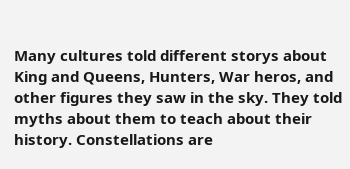Many cultures told different storys about King and Queens, Hunters, War heros, and other figures they saw in the sky. They told myths about them to teach about their history. Constellations are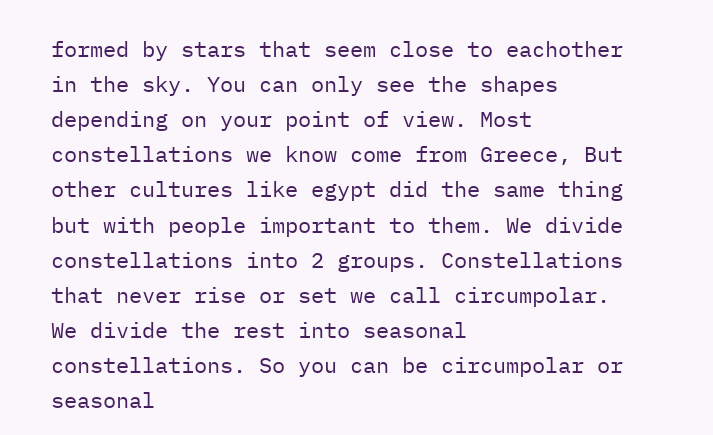formed by stars that seem close to eachother in the sky. You can only see the shapes depending on your point of view. Most constellations we know come from Greece, But other cultures like egypt did the same thing but with people important to them. We divide constellations into 2 groups. Constellations that never rise or set we call circumpolar. We divide the rest into seasonal constellations. So you can be circumpolar or seasonal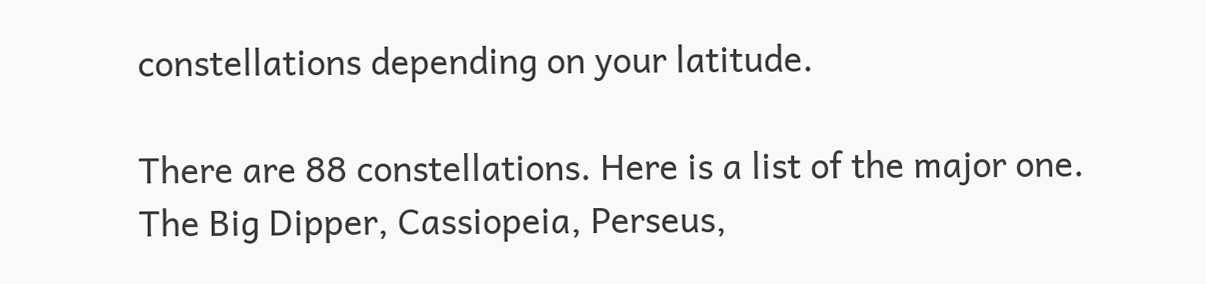constellations depending on your latitude.

There are 88 constellations. Here is a list of the major one.
The Big Dipper, Cassiopeia, Perseus,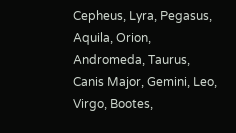Cepheus, Lyra, Pegasus, Aquila, Orion, Andromeda, Taurus, Canis Major, Gemini, Leo, Virgo, Bootes,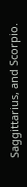Saggittarius, and Scorpio.